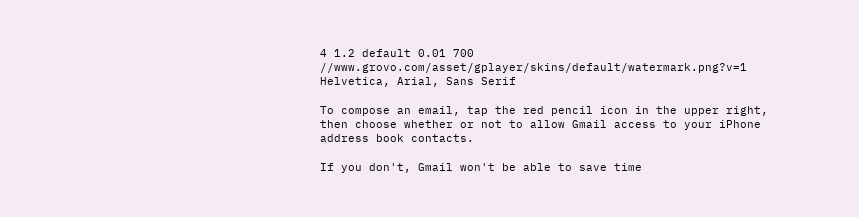4 1.2 default 0.01 700 //www.grovo.com/asset/gplayer/skins/default/watermark.png?v=1 Helvetica, Arial, Sans Serif

To compose an email, tap the red pencil icon in the upper right, then choose whether or not to allow Gmail access to your iPhone address book contacts.

If you don't, Gmail won't be able to save time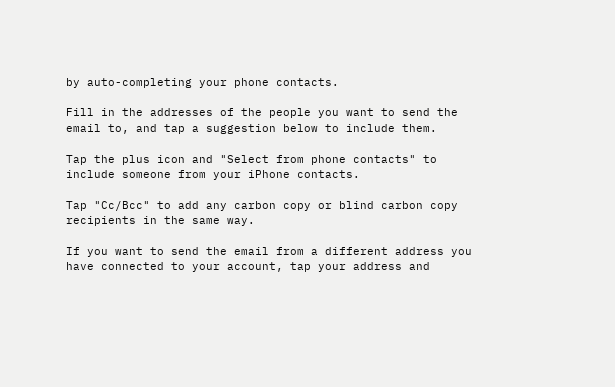by auto-completing your phone contacts.

Fill in the addresses of the people you want to send the email to, and tap a suggestion below to include them.

Tap the plus icon and "Select from phone contacts" to include someone from your iPhone contacts.

Tap "Cc/Bcc" to add any carbon copy or blind carbon copy recipients in the same way.

If you want to send the email from a different address you have connected to your account, tap your address and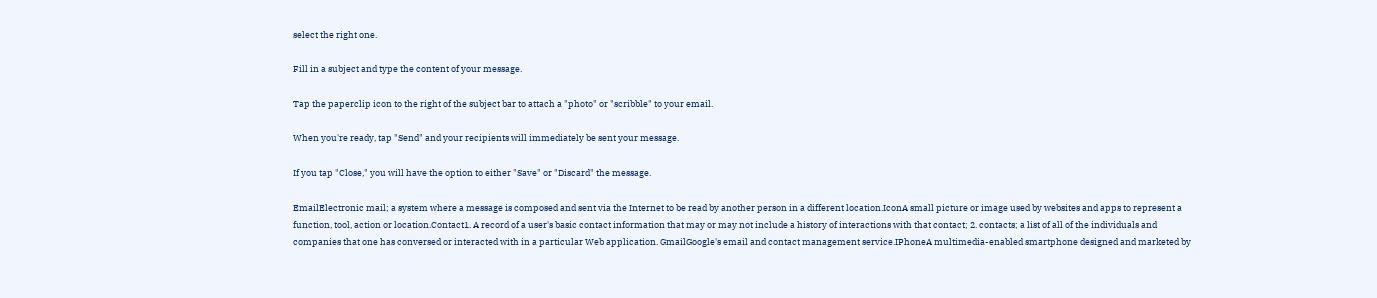select the right one.

Fill in a subject and type the content of your message.

Tap the paperclip icon to the right of the subject bar to attach a "photo" or "scribble" to your email.

When you're ready, tap "Send" and your recipients will immediately be sent your message.

If you tap "Close," you will have the option to either "Save" or "Discard" the message.

EmailElectronic mail; a system where a message is composed and sent via the Internet to be read by another person in a different location.IconA small picture or image used by websites and apps to represent a function, tool, action or location.Contact1. A record of a user's basic contact information that may or may not include a history of interactions with that contact; 2. contacts; a list of all of the individuals and companies that one has conversed or interacted with in a particular Web application. GmailGoogle's email and contact management service.IPhoneA multimedia-enabled smartphone designed and marketed by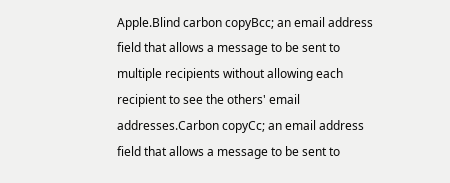Apple.Blind carbon copyBcc; an email address field that allows a message to be sent to multiple recipients without allowing each recipient to see the others' email addresses.Carbon copyCc; an email address field that allows a message to be sent to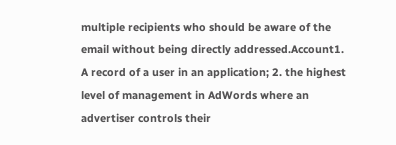multiple recipients who should be aware of the email without being directly addressed.Account1. A record of a user in an application; 2. the highest level of management in AdWords where an advertiser controls their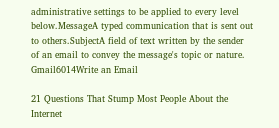administrative settings to be applied to every level below.MessageA typed communication that is sent out to others.SubjectA field of text written by the sender of an email to convey the message's topic or nature. Gmail6014Write an Email

21 Questions That Stump Most People About the Internet